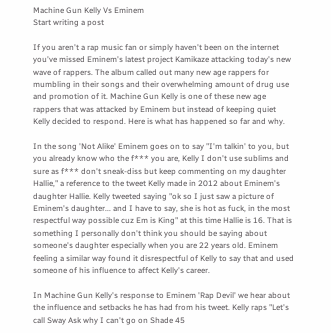Machine Gun Kelly Vs Eminem
Start writing a post

If you aren't a rap music fan or simply haven't been on the internet you've missed Eminem's latest project Kamikaze attacking today's new wave of rappers. The album called out many new age rappers for mumbling in their songs and their overwhelming amount of drug use and promotion of it. Machine Gun Kelly is one of these new age rappers that was attacked by Eminem but instead of keeping quiet Kelly decided to respond. Here is what has happened so far and why.

In the song 'Not Alike' Eminem goes on to say "I'm talkin' to you, but you already know who the f*** you are, Kelly I don't use sublims and sure as f*** don't sneak-diss but keep commenting on my daughter Hallie," a reference to the tweet Kelly made in 2012 about Eminem's daughter Hallie. Kelly tweeted saying "ok so I just saw a picture of Eminem's daughter... and I have to say, she is hot as fuck, in the most respectful way possible cuz Em is King" at this time Hallie is 16. That is something I personally don't think you should be saying about someone's daughter especially when you are 22 years old. Eminem feeling a similar way found it disrespectful of Kelly to say that and used someone of his influence to affect Kelly's career.

In Machine Gun Kelly's response to Eminem 'Rap Devil' we hear about the influence and setbacks he has had from his tweet. Kelly raps "Let's call Sway Ask why I can't go on Shade 45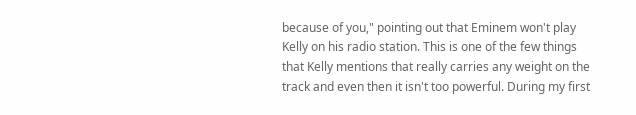because of you," pointing out that Eminem won't play Kelly on his radio station. This is one of the few things that Kelly mentions that really carries any weight on the track and even then it isn't too powerful. During my first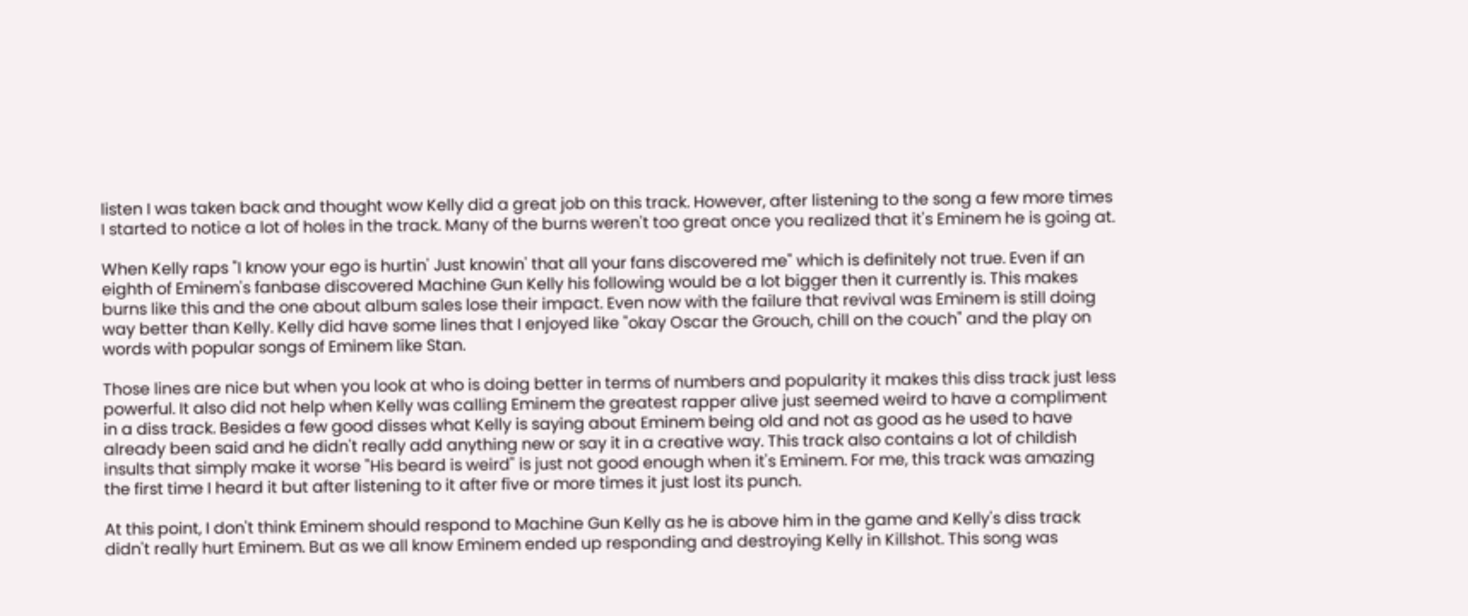listen I was taken back and thought wow Kelly did a great job on this track. However, after listening to the song a few more times I started to notice a lot of holes in the track. Many of the burns weren't too great once you realized that it's Eminem he is going at.

When Kelly raps "I know your ego is hurtin' Just knowin' that all your fans discovered me" which is definitely not true. Even if an eighth of Eminem's fanbase discovered Machine Gun Kelly his following would be a lot bigger then it currently is. This makes burns like this and the one about album sales lose their impact. Even now with the failure that revival was Eminem is still doing way better than Kelly. Kelly did have some lines that I enjoyed like "okay Oscar the Grouch, chill on the couch" and the play on words with popular songs of Eminem like Stan.

Those lines are nice but when you look at who is doing better in terms of numbers and popularity it makes this diss track just less powerful. It also did not help when Kelly was calling Eminem the greatest rapper alive just seemed weird to have a compliment in a diss track. Besides a few good disses what Kelly is saying about Eminem being old and not as good as he used to have already been said and he didn't really add anything new or say it in a creative way. This track also contains a lot of childish insults that simply make it worse "His beard is weird" is just not good enough when it's Eminem. For me, this track was amazing the first time I heard it but after listening to it after five or more times it just lost its punch.

At this point, I don't think Eminem should respond to Machine Gun Kelly as he is above him in the game and Kelly's diss track didn't really hurt Eminem. But as we all know Eminem ended up responding and destroying Kelly in Killshot. This song was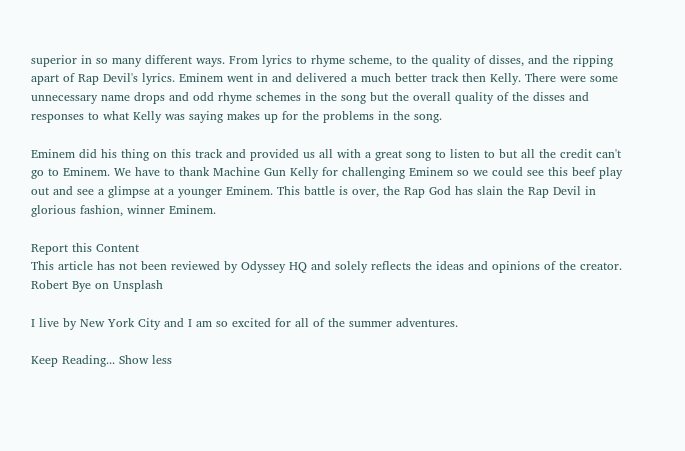superior in so many different ways. From lyrics to rhyme scheme, to the quality of disses, and the ripping apart of Rap Devil's lyrics. Eminem went in and delivered a much better track then Kelly. There were some unnecessary name drops and odd rhyme schemes in the song but the overall quality of the disses and responses to what Kelly was saying makes up for the problems in the song.

Eminem did his thing on this track and provided us all with a great song to listen to but all the credit can't go to Eminem. We have to thank Machine Gun Kelly for challenging Eminem so we could see this beef play out and see a glimpse at a younger Eminem. This battle is over, the Rap God has slain the Rap Devil in glorious fashion, winner Eminem.

Report this Content
This article has not been reviewed by Odyssey HQ and solely reflects the ideas and opinions of the creator.
Robert Bye on Unsplash

I live by New York City and I am so excited for all of the summer adventures.

Keep Reading... Show less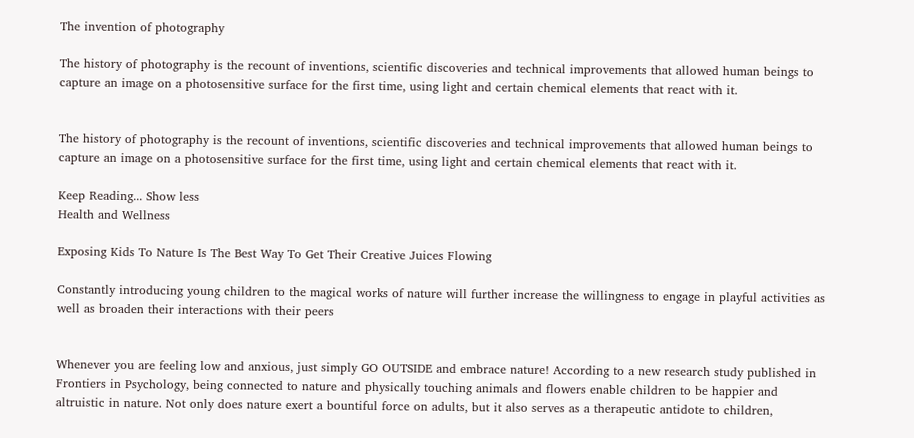The invention of photography

The history of photography is the recount of inventions, scientific discoveries and technical improvements that allowed human beings to capture an image on a photosensitive surface for the first time, using light and certain chemical elements that react with it.


The history of photography is the recount of inventions, scientific discoveries and technical improvements that allowed human beings to capture an image on a photosensitive surface for the first time, using light and certain chemical elements that react with it.

Keep Reading... Show less
Health and Wellness

Exposing Kids To Nature Is The Best Way To Get Their Creative Juices Flowing

Constantly introducing young children to the magical works of nature will further increase the willingness to engage in playful activities as well as broaden their interactions with their peers


Whenever you are feeling low and anxious, just simply GO OUTSIDE and embrace nature! According to a new research study published in Frontiers in Psychology, being connected to nature and physically touching animals and flowers enable children to be happier and altruistic in nature. Not only does nature exert a bountiful force on adults, but it also serves as a therapeutic antidote to children,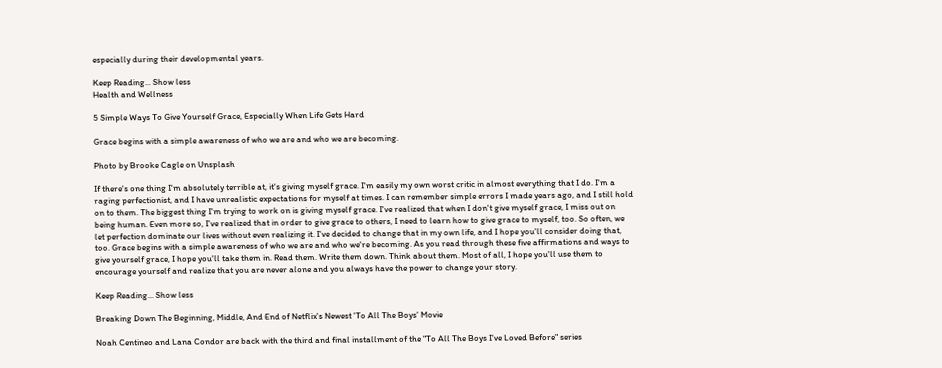especially during their developmental years.

Keep Reading... Show less
Health and Wellness

5 Simple Ways To Give Yourself Grace, Especially When Life Gets Hard

Grace begins with a simple awareness of who we are and who we are becoming.

Photo by Brooke Cagle on Unsplash

If there's one thing I'm absolutely terrible at, it's giving myself grace. I'm easily my own worst critic in almost everything that I do. I'm a raging perfectionist, and I have unrealistic expectations for myself at times. I can remember simple errors I made years ago, and I still hold on to them. The biggest thing I'm trying to work on is giving myself grace. I've realized that when I don't give myself grace, I miss out on being human. Even more so, I've realized that in order to give grace to others, I need to learn how to give grace to myself, too. So often, we let perfection dominate our lives without even realizing it. I've decided to change that in my own life, and I hope you'll consider doing that, too. Grace begins with a simple awareness of who we are and who we're becoming. As you read through these five affirmations and ways to give yourself grace, I hope you'll take them in. Read them. Write them down. Think about them. Most of all, I hope you'll use them to encourage yourself and realize that you are never alone and you always have the power to change your story.

Keep Reading... Show less

Breaking Down The Beginning, Middle, And End of Netflix's Newest 'To All The Boys' Movie

Noah Centineo and Lana Condor are back with the third and final installment of the "To All The Boys I've Loved Before" series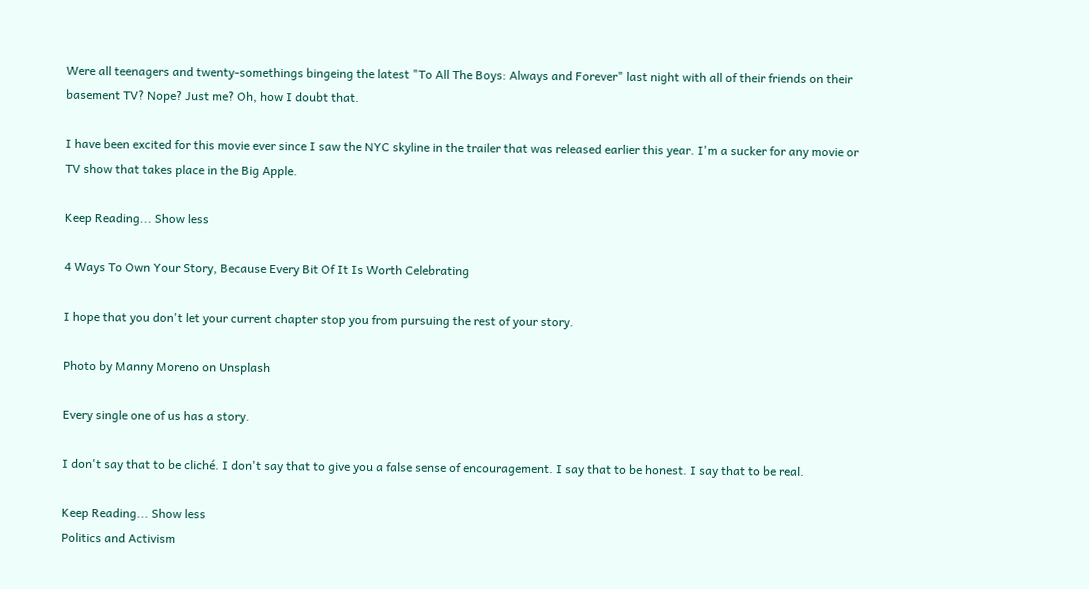Were all teenagers and twenty-somethings bingeing the latest "To All The Boys: Always and Forever" last night with all of their friends on their basement TV? Nope? Just me? Oh, how I doubt that.

I have been excited for this movie ever since I saw the NYC skyline in the trailer that was released earlier this year. I'm a sucker for any movie or TV show that takes place in the Big Apple.

Keep Reading... Show less

4 Ways To Own Your Story, Because Every Bit Of It Is Worth Celebrating

I hope that you don't let your current chapter stop you from pursuing the rest of your story.

Photo by Manny Moreno on Unsplash

Every single one of us has a story.

I don't say that to be cliché. I don't say that to give you a false sense of encouragement. I say that to be honest. I say that to be real.

Keep Reading... Show less
Politics and Activism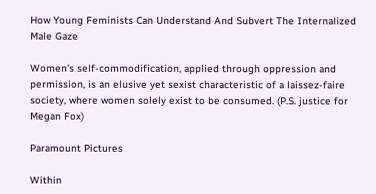How Young Feminists Can Understand And Subvert The Internalized Male Gaze

Women's self-commodification, applied through oppression and permission, is an elusive yet sexist characteristic of a laissez-faire society, where women solely exist to be consumed. (P.S. justice for Megan Fox)

Paramount Pictures

Within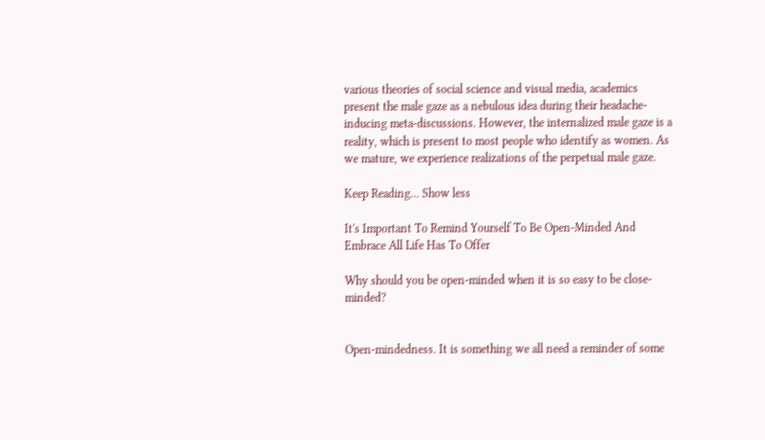various theories of social science and visual media, academics present the male gaze as a nebulous idea during their headache-inducing meta-discussions. However, the internalized male gaze is a reality, which is present to most people who identify as women. As we mature, we experience realizations of the perpetual male gaze.

Keep Reading... Show less

It's Important To Remind Yourself To Be Open-Minded And Embrace All Life Has To Offer

Why should you be open-minded when it is so easy to be close-minded?


Open-mindedness. It is something we all need a reminder of some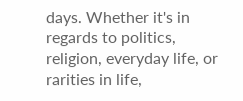days. Whether it's in regards to politics, religion, everyday life, or rarities in life,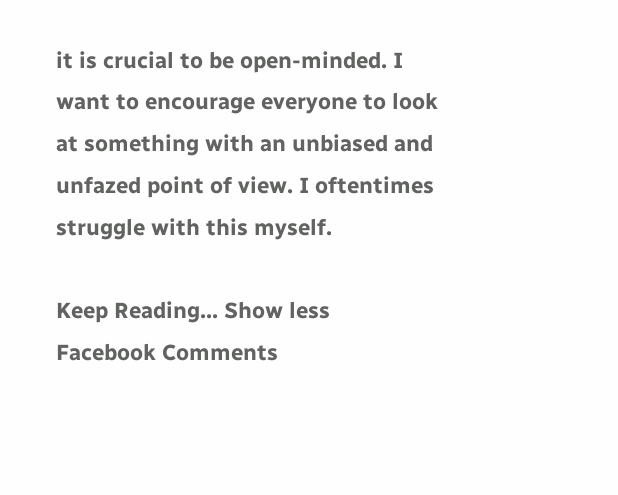it is crucial to be open-minded. I want to encourage everyone to look at something with an unbiased and unfazed point of view. I oftentimes struggle with this myself.

Keep Reading... Show less
Facebook Comments